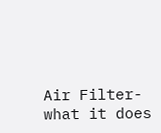Air Filter- what it does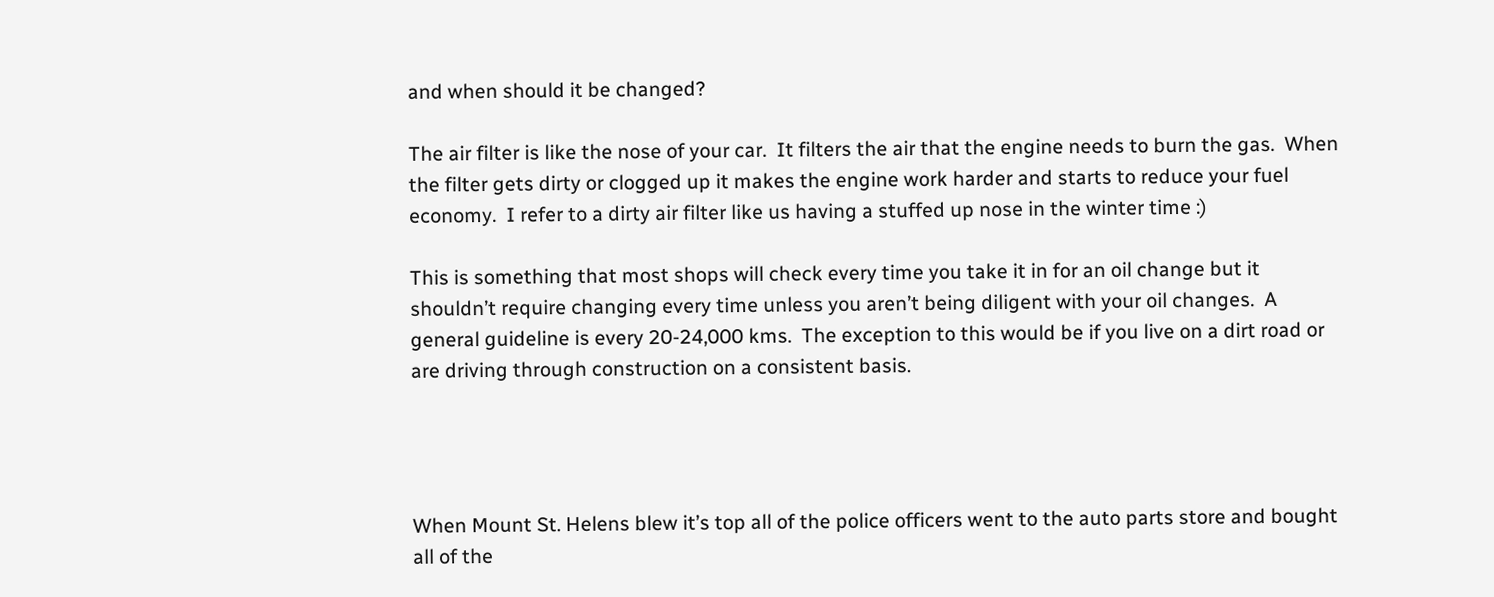and when should it be changed?

The air filter is like the nose of your car.  It filters the air that the engine needs to burn the gas.  When the filter gets dirty or clogged up it makes the engine work harder and starts to reduce your fuel economy.  I refer to a dirty air filter like us having a stuffed up nose in the winter time :)

This is something that most shops will check every time you take it in for an oil change but it shouldn’t require changing every time unless you aren’t being diligent with your oil changes.  A general guideline is every 20-24,000 kms.  The exception to this would be if you live on a dirt road or are driving through construction on a consistent basis.




When Mount St. Helens blew it’s top all of the police officers went to the auto parts store and bought all of the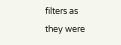filters as they were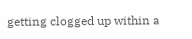getting clogged up within a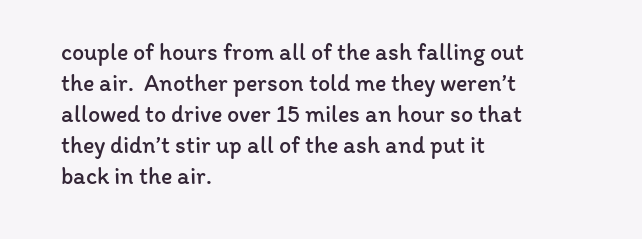couple of hours from all of the ash falling out the air.  Another person told me they weren’t allowed to drive over 15 miles an hour so that they didn’t stir up all of the ash and put it back in the air.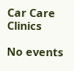Car Care Clinics

No events